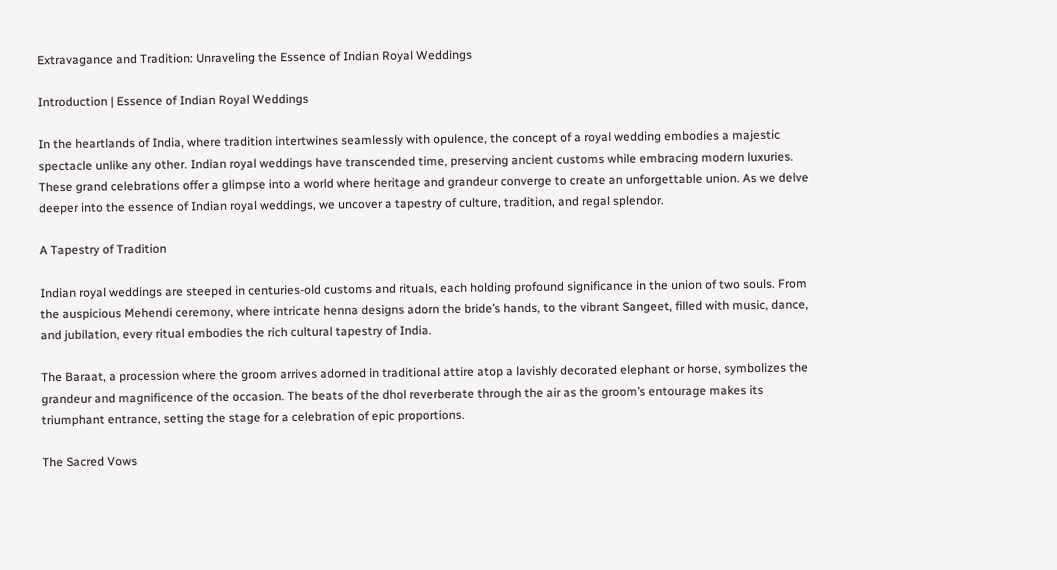Extravagance and Tradition: Unraveling the Essence of Indian Royal Weddings

Introduction | Essence of Indian Royal Weddings

In the heartlands of India, where tradition intertwines seamlessly with opulence, the concept of a royal wedding embodies a majestic spectacle unlike any other. Indian royal weddings have transcended time, preserving ancient customs while embracing modern luxuries. These grand celebrations offer a glimpse into a world where heritage and grandeur converge to create an unforgettable union. As we delve deeper into the essence of Indian royal weddings, we uncover a tapestry of culture, tradition, and regal splendor.

A Tapestry of Tradition

Indian royal weddings are steeped in centuries-old customs and rituals, each holding profound significance in the union of two souls. From the auspicious Mehendi ceremony, where intricate henna designs adorn the bride’s hands, to the vibrant Sangeet, filled with music, dance, and jubilation, every ritual embodies the rich cultural tapestry of India.

The Baraat, a procession where the groom arrives adorned in traditional attire atop a lavishly decorated elephant or horse, symbolizes the grandeur and magnificence of the occasion. The beats of the dhol reverberate through the air as the groom’s entourage makes its triumphant entrance, setting the stage for a celebration of epic proportions.

The Sacred Vows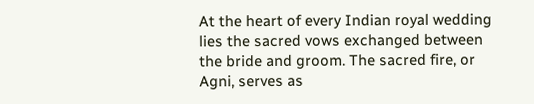At the heart of every Indian royal wedding lies the sacred vows exchanged between the bride and groom. The sacred fire, or Agni, serves as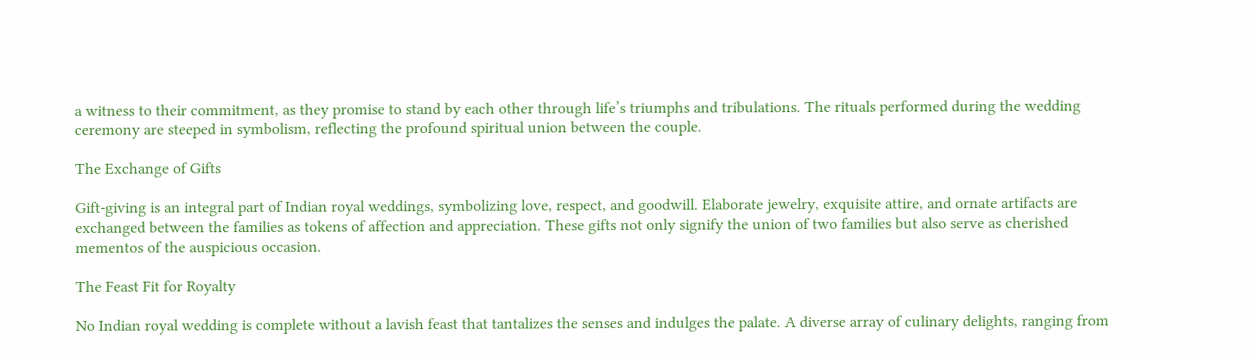a witness to their commitment, as they promise to stand by each other through life’s triumphs and tribulations. The rituals performed during the wedding ceremony are steeped in symbolism, reflecting the profound spiritual union between the couple.

The Exchange of Gifts

Gift-giving is an integral part of Indian royal weddings, symbolizing love, respect, and goodwill. Elaborate jewelry, exquisite attire, and ornate artifacts are exchanged between the families as tokens of affection and appreciation. These gifts not only signify the union of two families but also serve as cherished mementos of the auspicious occasion.

The Feast Fit for Royalty

No Indian royal wedding is complete without a lavish feast that tantalizes the senses and indulges the palate. A diverse array of culinary delights, ranging from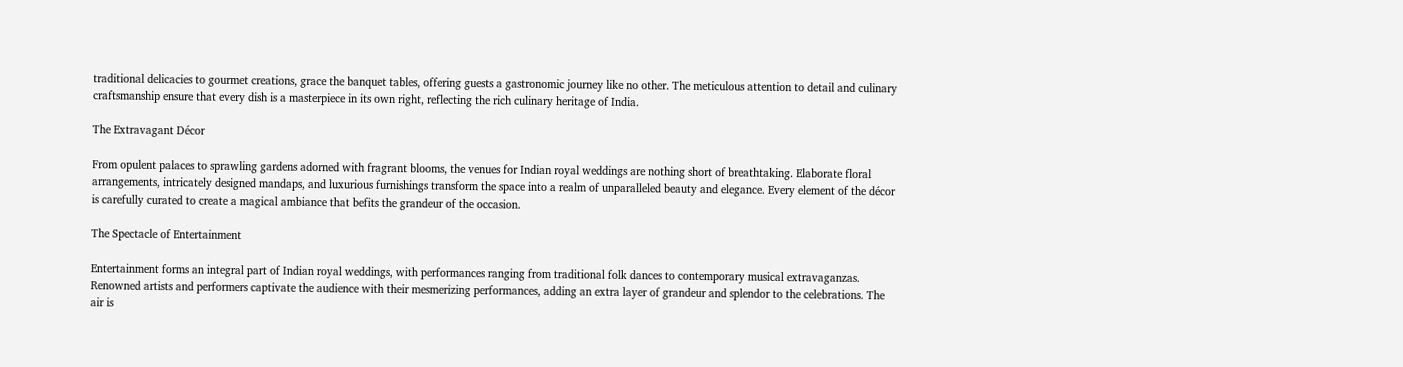traditional delicacies to gourmet creations, grace the banquet tables, offering guests a gastronomic journey like no other. The meticulous attention to detail and culinary craftsmanship ensure that every dish is a masterpiece in its own right, reflecting the rich culinary heritage of India.

The Extravagant Décor

From opulent palaces to sprawling gardens adorned with fragrant blooms, the venues for Indian royal weddings are nothing short of breathtaking. Elaborate floral arrangements, intricately designed mandaps, and luxurious furnishings transform the space into a realm of unparalleled beauty and elegance. Every element of the décor is carefully curated to create a magical ambiance that befits the grandeur of the occasion.

The Spectacle of Entertainment

Entertainment forms an integral part of Indian royal weddings, with performances ranging from traditional folk dances to contemporary musical extravaganzas. Renowned artists and performers captivate the audience with their mesmerizing performances, adding an extra layer of grandeur and splendor to the celebrations. The air is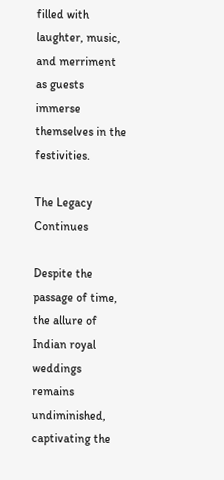filled with laughter, music, and merriment as guests immerse themselves in the festivities.

The Legacy Continues

Despite the passage of time, the allure of Indian royal weddings remains undiminished, captivating the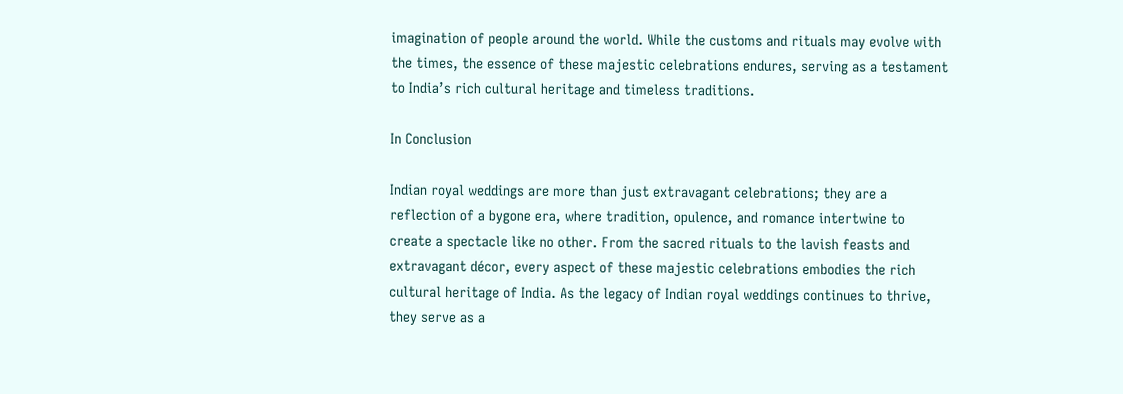imagination of people around the world. While the customs and rituals may evolve with the times, the essence of these majestic celebrations endures, serving as a testament to India’s rich cultural heritage and timeless traditions.

In Conclusion

Indian royal weddings are more than just extravagant celebrations; they are a reflection of a bygone era, where tradition, opulence, and romance intertwine to create a spectacle like no other. From the sacred rituals to the lavish feasts and extravagant décor, every aspect of these majestic celebrations embodies the rich cultural heritage of India. As the legacy of Indian royal weddings continues to thrive, they serve as a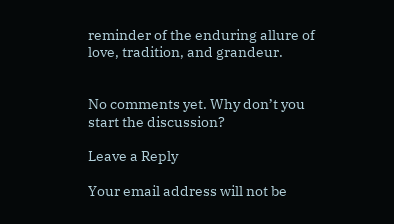reminder of the enduring allure of love, tradition, and grandeur.


No comments yet. Why don’t you start the discussion?

Leave a Reply

Your email address will not be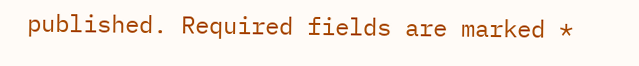published. Required fields are marked *